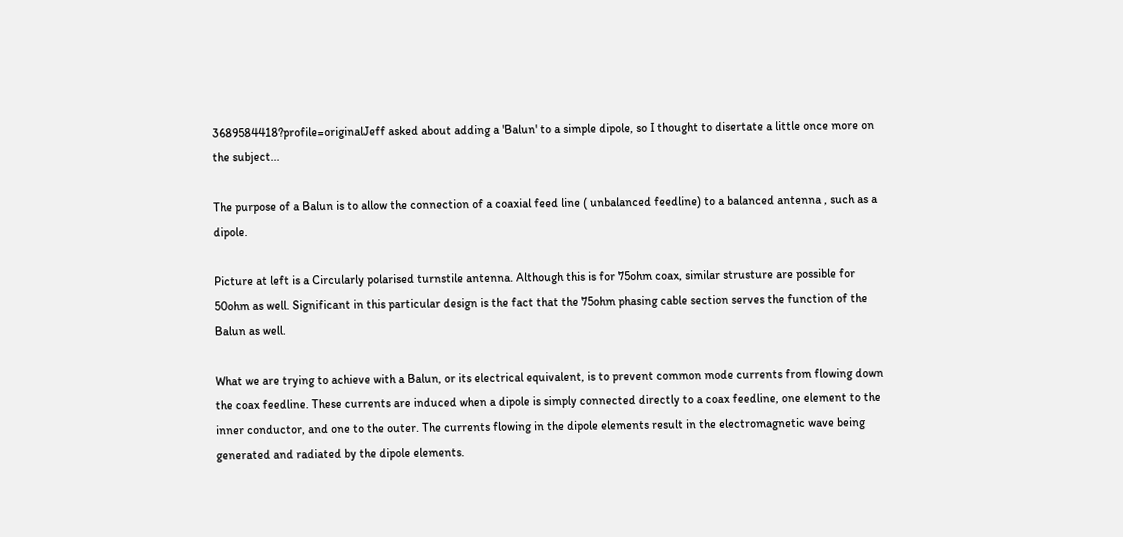3689584418?profile=originalJeff asked about adding a 'Balun' to a simple dipole, so I thought to disertate a little once more on the subject...

The purpose of a Balun is to allow the connection of a coaxial feed line ( unbalanced feedline) to a balanced antenna , such as a dipole.

Picture at left is a Circularly polarised turnstile antenna. Although this is for 75ohm coax, similar strusture are possible for 50ohm as well. Significant in this particular design is the fact that the 75ohm phasing cable section serves the function of the Balun as well.

What we are trying to achieve with a Balun, or its electrical equivalent, is to prevent common mode currents from flowing down the coax feedline. These currents are induced when a dipole is simply connected directly to a coax feedline, one element to the inner conductor, and one to the outer. The currents flowing in the dipole elements result in the electromagnetic wave being generated and radiated by the dipole elements.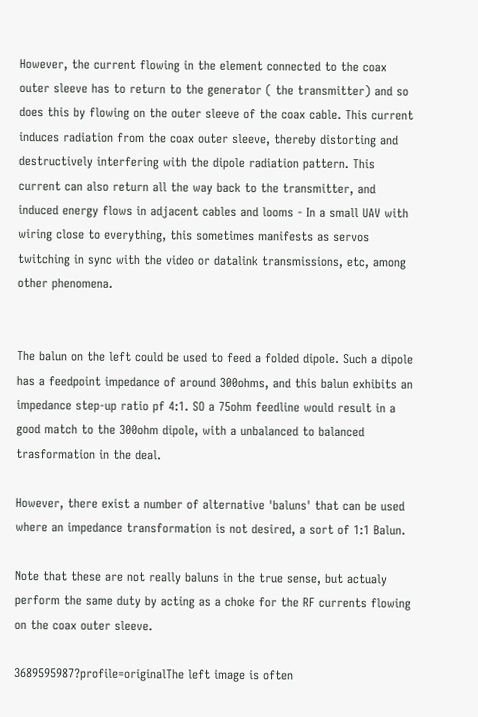However, the current flowing in the element connected to the coax outer sleeve has to return to the generator ( the transmitter) and so does this by flowing on the outer sleeve of the coax cable. This current induces radiation from the coax outer sleeve, thereby distorting and destructively interfering with the dipole radiation pattern. This current can also return all the way back to the transmitter, and induced energy flows in adjacent cables and looms - In a small UAV with wiring close to everything, this sometimes manifests as servos twitching in sync with the video or datalink transmissions, etc, among other phenomena.


The balun on the left could be used to feed a folded dipole. Such a dipole has a feedpoint impedance of around 300ohms, and this balun exhibits an impedance step-up ratio pf 4:1. SO a 75ohm feedline would result in a good match to the 300ohm dipole, with a unbalanced to balanced trasformation in the deal.

However, there exist a number of alternative 'baluns' that can be used where an impedance transformation is not desired, a sort of 1:1 Balun.

Note that these are not really baluns in the true sense, but actualy perform the same duty by acting as a choke for the RF currents flowing on the coax outer sleeve.

3689595987?profile=originalThe left image is often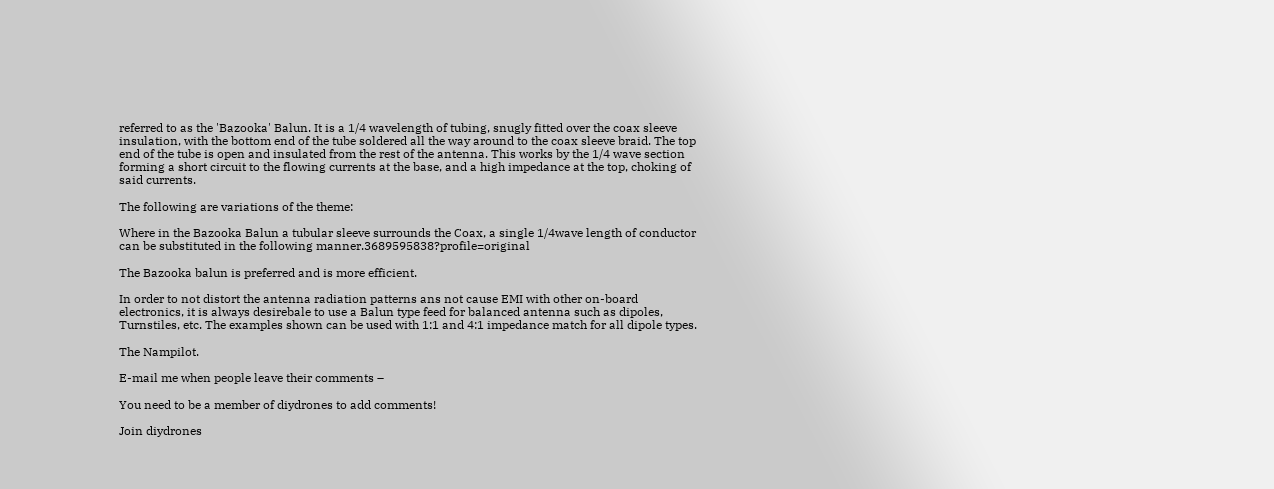referred to as the 'Bazooka' Balun. It is a 1/4 wavelength of tubing, snugly fitted over the coax sleeve insulation, with the bottom end of the tube soldered all the way around to the coax sleeve braid. The top end of the tube is open and insulated from the rest of the antenna. This works by the 1/4 wave section forming a short circuit to the flowing currents at the base, and a high impedance at the top, choking of said currents.

The following are variations of the theme:

Where in the Bazooka Balun a tubular sleeve surrounds the Coax, a single 1/4wave length of conductor can be substituted in the following manner.3689595838?profile=original

The Bazooka balun is preferred and is more efficient.

In order to not distort the antenna radiation patterns ans not cause EMI with other on-board electronics, it is always desirebale to use a Balun type feed for balanced antenna such as dipoles, Turnstiles, etc. The examples shown can be used with 1:1 and 4:1 impedance match for all dipole types.

The Nampilot.

E-mail me when people leave their comments –

You need to be a member of diydrones to add comments!

Join diydrones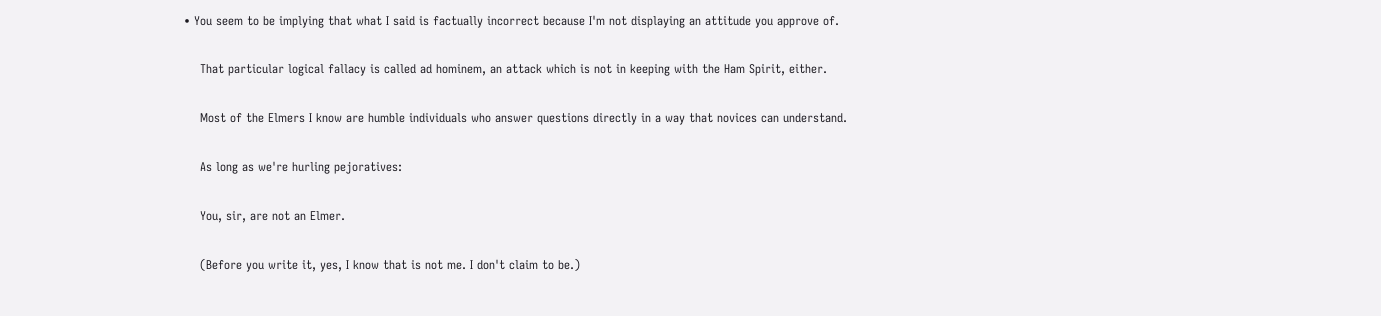• You seem to be implying that what I said is factually incorrect because I'm not displaying an attitude you approve of.

    That particular logical fallacy is called ad hominem, an attack which is not in keeping with the Ham Spirit, either.

    Most of the Elmers I know are humble individuals who answer questions directly in a way that novices can understand.

    As long as we're hurling pejoratives:

    You, sir, are not an Elmer.

    (Before you write it, yes, I know that is not me. I don't claim to be.)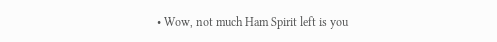• Wow, not much Ham Spirit left is you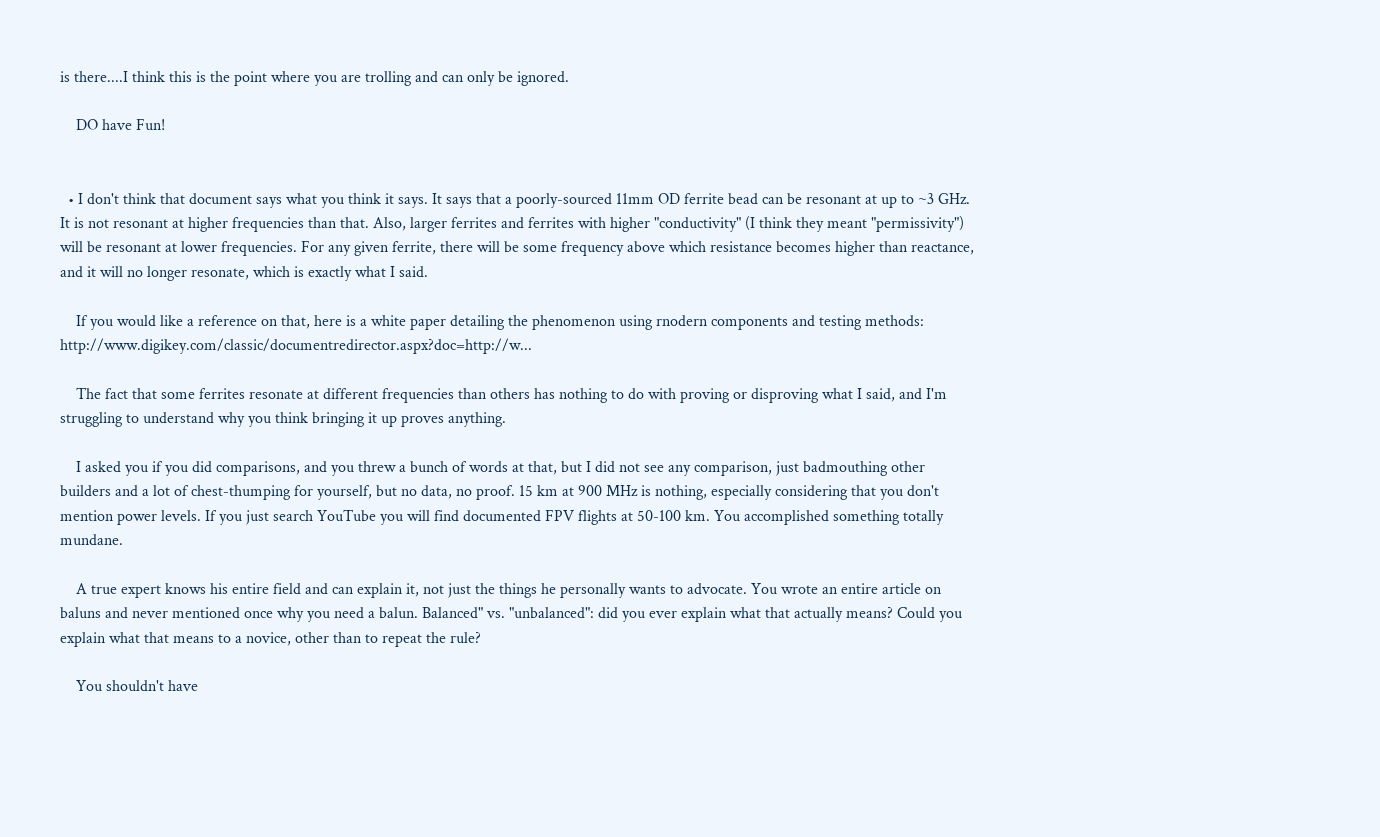is there....I think this is the point where you are trolling and can only be ignored.

    DO have Fun!


  • I don't think that document says what you think it says. It says that a poorly-sourced 11mm OD ferrite bead can be resonant at up to ~3 GHz. It is not resonant at higher frequencies than that. Also, larger ferrites and ferrites with higher "conductivity" (I think they meant "permissivity") will be resonant at lower frequencies. For any given ferrite, there will be some frequency above which resistance becomes higher than reactance, and it will no longer resonate, which is exactly what I said.

    If you would like a reference on that, here is a white paper detailing the phenomenon using rnodern components and testing methods: http://www.digikey.com/classic/documentredirector.aspx?doc=http://w...

    The fact that some ferrites resonate at different frequencies than others has nothing to do with proving or disproving what I said, and I'm struggling to understand why you think bringing it up proves anything.

    I asked you if you did comparisons, and you threw a bunch of words at that, but I did not see any comparison, just badmouthing other builders and a lot of chest-thumping for yourself, but no data, no proof. 15 km at 900 MHz is nothing, especially considering that you don't mention power levels. If you just search YouTube you will find documented FPV flights at 50-100 km. You accomplished something totally mundane.

    A true expert knows his entire field and can explain it, not just the things he personally wants to advocate. You wrote an entire article on baluns and never mentioned once why you need a balun. Balanced" vs. "unbalanced": did you ever explain what that actually means? Could you explain what that means to a novice, other than to repeat the rule?

    You shouldn't have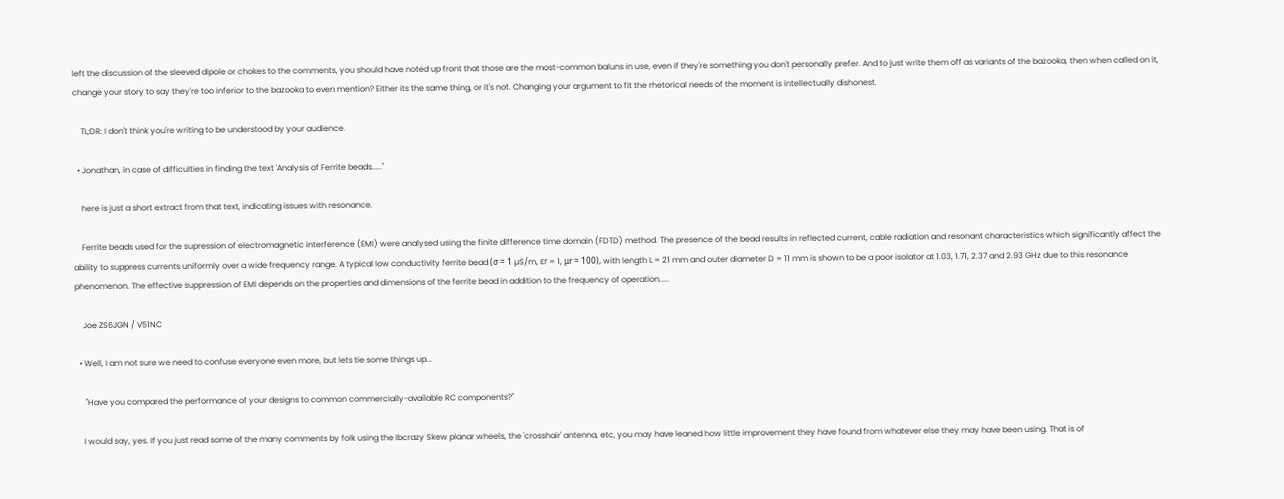left the discussion of the sleeved dipole or chokes to the comments, you should have noted up front that those are the most-common baluns in use, even if they're something you don't personally prefer. And to just write them off as variants of the bazooka, then when called on it, change your story to say they're too inferior to the bazooka to even mention? Either its the same thing, or it's not. Changing your argument to fit the rhetorical needs of the moment is intellectually dishonest.

    TL;DR: I don't think you're writing to be understood by your audience.

  • Jonathan, in case of difficulties in finding the text 'Analysis of Ferrite beads....."

    here is just a short extract from that text, indicating issues with resonance.

    Ferrite beads used for the supression of electromagnetic interference (EMI) were analysed using the finite difference time domain (FDTD) method. The presence of the bead results in reflected current, cable radiation and resonant characteristics which significantly affect the ability to suppress currents uniformly over a wide frequency range. A typical low conductivity ferrite bead (σ = 1 µS/m, ɛr = 1, μr = 100), with length L = 21 mm and outer diameter D = 11 mm is shown to be a poor isolator at 1.03, 1.71, 2.37 and 2.93 GHz due to this resonance phenomenon. The effective suppression of EMI depends on the properties and dimensions of the ferrite bead in addition to the frequency of operation.....

    Joe ZS6JGN / V51NC

  • Well, I am not sure we need to confuse everyone even more, but lets tie some things up...

     "Have you compared the performance of your designs to common commercially-available RC components?"

    I would say, yes. If you just read some of the many comments by folk using the Ibcrazy Skew planar wheels, the 'crosshair' antenna, etc, you may have leaned how little improvement they have found from whatever else they may have been using. That is of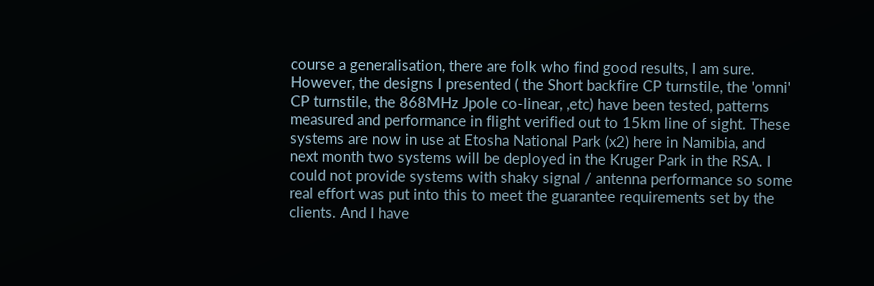course a generalisation, there are folk who find good results, I am sure. However, the designs I presented ( the Short backfire CP turnstile, the 'omni' CP turnstile, the 868MHz Jpole co-linear, ,etc) have been tested, patterns measured and performance in flight verified out to 15km line of sight. These systems are now in use at Etosha National Park (x2) here in Namibia, and next month two systems will be deployed in the Kruger Park in the RSA. I could not provide systems with shaky signal / antenna performance so some real effort was put into this to meet the guarantee requirements set by the clients. And I have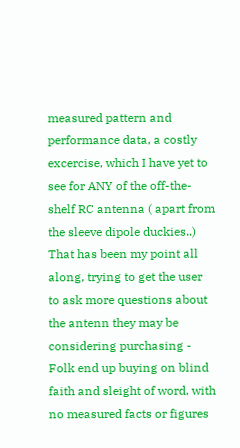measured pattern and performance data, a costly excercise, which I have yet to see for ANY of the off-the-shelf RC antenna ( apart from the sleeve dipole duckies..) That has been my point all along, trying to get the user to ask more questions about the antenn they may be considering purchasing - Folk end up buying on blind faith and sleight of word, with no measured facts or figures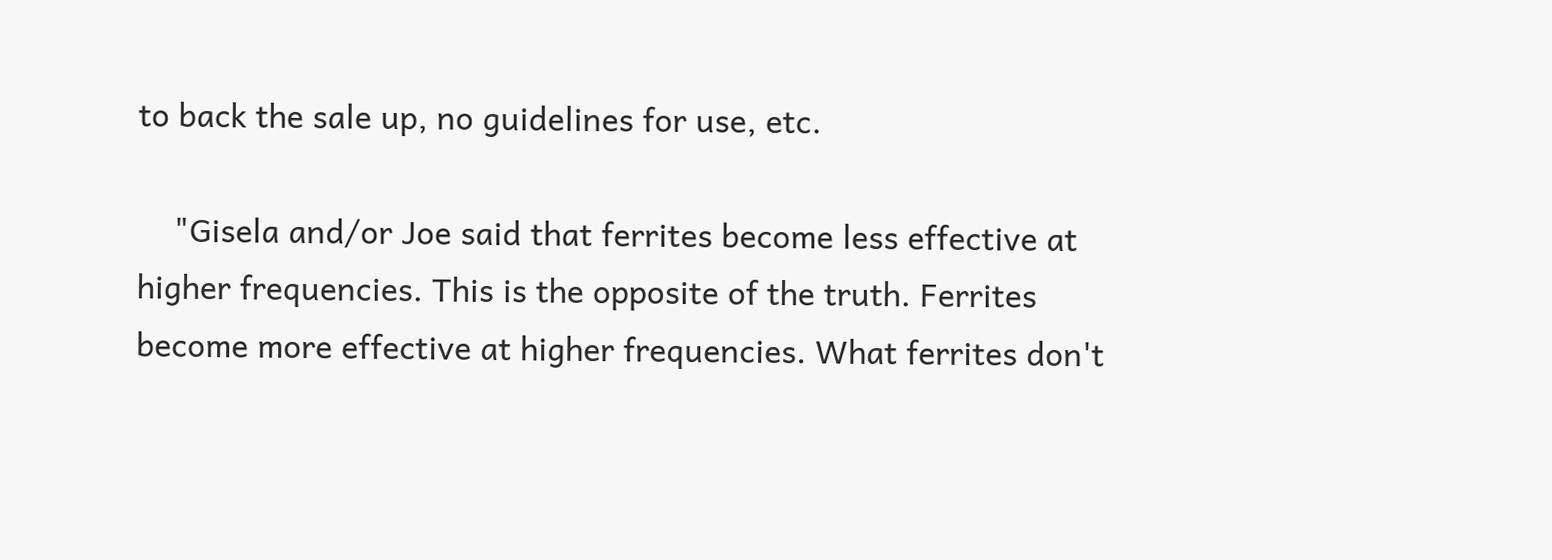to back the sale up, no guidelines for use, etc.

    "Gisela and/or Joe said that ferrites become less effective at higher frequencies. This is the opposite of the truth. Ferrites become more effective at higher frequencies. What ferrites don't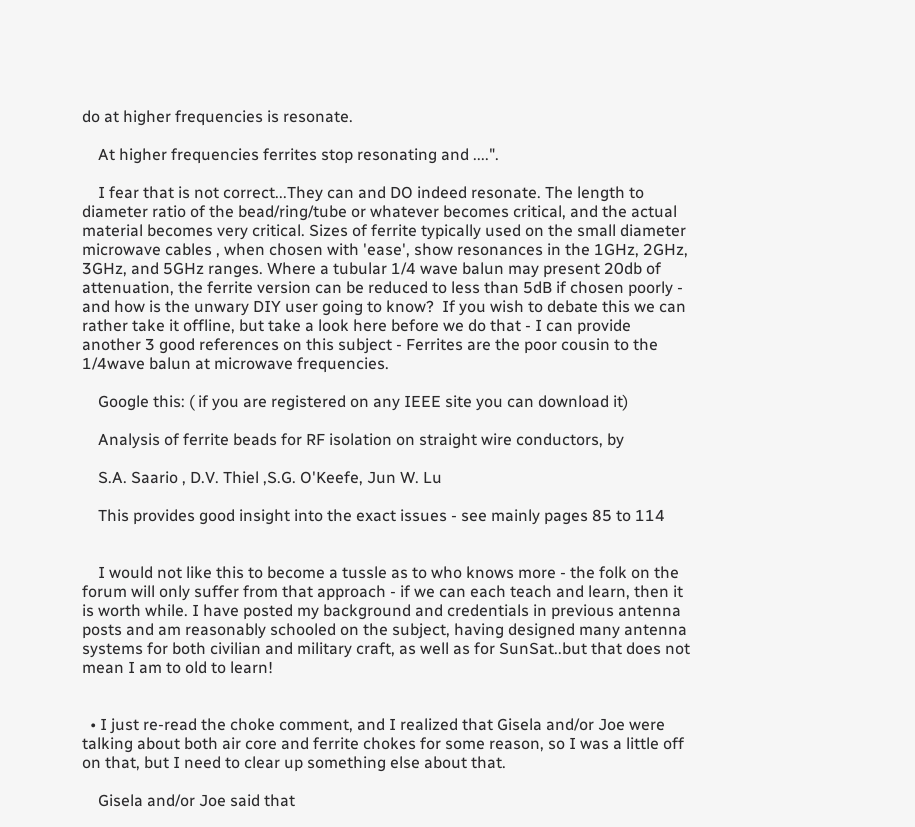do at higher frequencies is resonate.

    At higher frequencies ferrites stop resonating and ....".

    I fear that is not correct...They can and DO indeed resonate. The length to diameter ratio of the bead/ring/tube or whatever becomes critical, and the actual material becomes very critical. Sizes of ferrite typically used on the small diameter microwave cables , when chosen with 'ease', show resonances in the 1GHz, 2GHz, 3GHz, and 5GHz ranges. Where a tubular 1/4 wave balun may present 20db of attenuation, the ferrite version can be reduced to less than 5dB if chosen poorly - and how is the unwary DIY user going to know?  If you wish to debate this we can rather take it offline, but take a look here before we do that - I can provide another 3 good references on this subject - Ferrites are the poor cousin to the 1/4wave balun at microwave frequencies.

    Google this: ( if you are registered on any IEEE site you can download it)

    Analysis of ferrite beads for RF isolation on straight wire conductors, by

    S.A. Saario , D.V. Thiel ,S.G. O'Keefe, Jun W. Lu

    This provides good insight into the exact issues - see mainly pages 85 to 114


    I would not like this to become a tussle as to who knows more - the folk on the forum will only suffer from that approach - if we can each teach and learn, then it is worth while. I have posted my background and credentials in previous antenna posts and am reasonably schooled on the subject, having designed many antenna systems for both civilian and military craft, as well as for SunSat..but that does not mean I am to old to learn!


  • I just re-read the choke comment, and I realized that Gisela and/or Joe were talking about both air core and ferrite chokes for some reason, so I was a little off on that, but I need to clear up something else about that.

    Gisela and/or Joe said that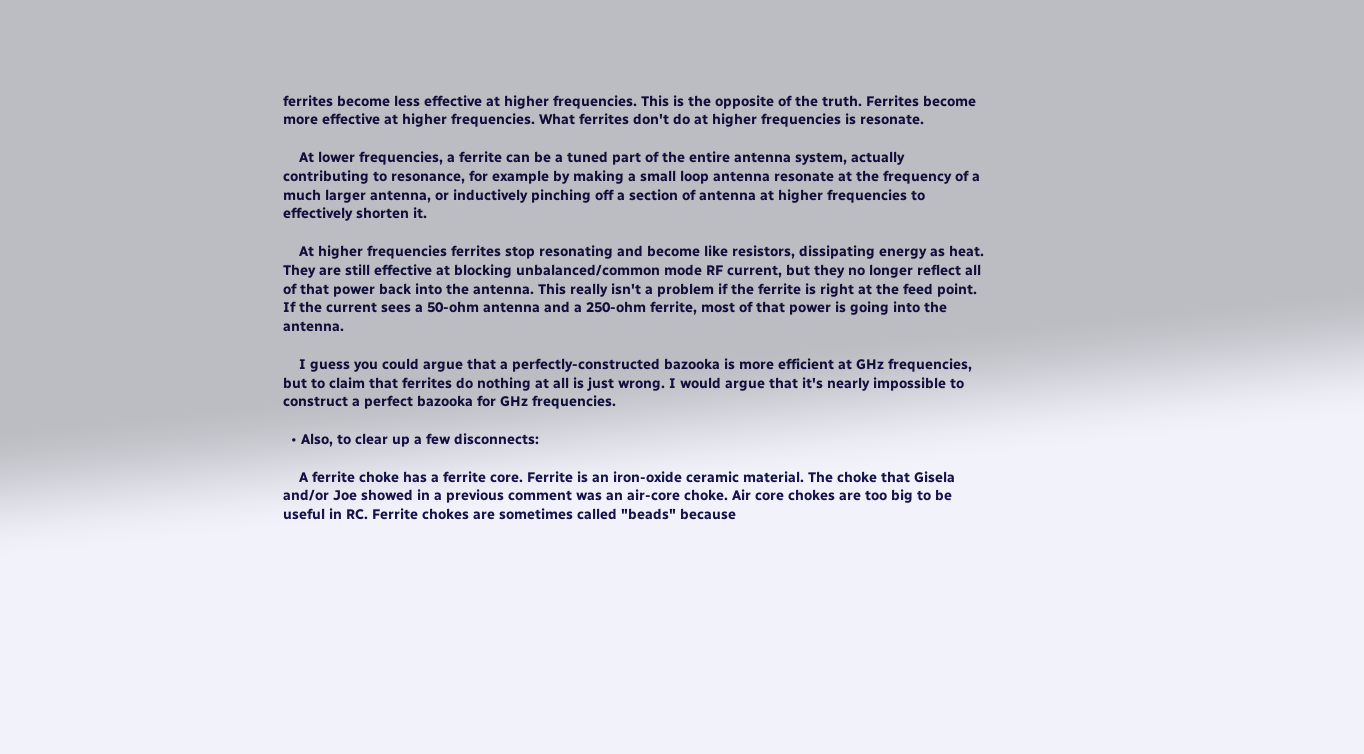ferrites become less effective at higher frequencies. This is the opposite of the truth. Ferrites become more effective at higher frequencies. What ferrites don't do at higher frequencies is resonate.

    At lower frequencies, a ferrite can be a tuned part of the entire antenna system, actually contributing to resonance, for example by making a small loop antenna resonate at the frequency of a much larger antenna, or inductively pinching off a section of antenna at higher frequencies to effectively shorten it.

    At higher frequencies ferrites stop resonating and become like resistors, dissipating energy as heat. They are still effective at blocking unbalanced/common mode RF current, but they no longer reflect all of that power back into the antenna. This really isn't a problem if the ferrite is right at the feed point. If the current sees a 50-ohm antenna and a 250-ohm ferrite, most of that power is going into the antenna.

    I guess you could argue that a perfectly-constructed bazooka is more efficient at GHz frequencies, but to claim that ferrites do nothing at all is just wrong. I would argue that it's nearly impossible to construct a perfect bazooka for GHz frequencies.

  • Also, to clear up a few disconnects:

    A ferrite choke has a ferrite core. Ferrite is an iron-oxide ceramic material. The choke that Gisela and/or Joe showed in a previous comment was an air-core choke. Air core chokes are too big to be useful in RC. Ferrite chokes are sometimes called "beads" because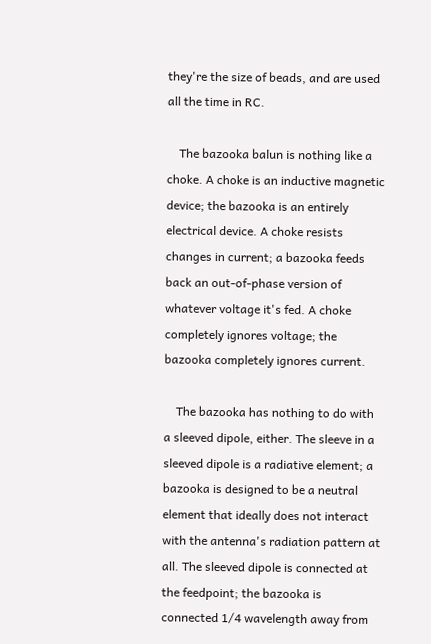they're the size of beads, and are used all the time in RC.

    The bazooka balun is nothing like a choke. A choke is an inductive magnetic device; the bazooka is an entirely electrical device. A choke resists changes in current; a bazooka feeds back an out-of-phase version of whatever voltage it's fed. A choke completely ignores voltage; the bazooka completely ignores current.

    The bazooka has nothing to do with a sleeved dipole, either. The sleeve in a sleeved dipole is a radiative element; a bazooka is designed to be a neutral element that ideally does not interact with the antenna's radiation pattern at all. The sleeved dipole is connected at the feedpoint; the bazooka is connected 1/4 wavelength away from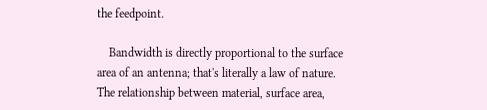the feedpoint.

    Bandwidth is directly proportional to the surface area of an antenna; that's literally a law of nature. The relationship between material, surface area,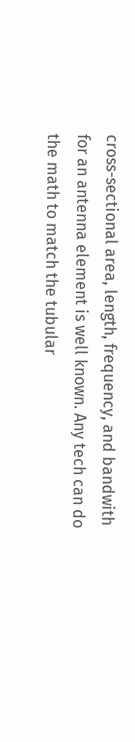cross-sectional area, length, frequency, and bandwith for an antenna element is well known. Any tech can do the math to match the tubular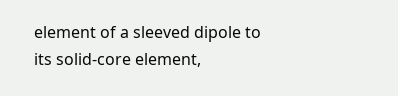element of a sleeved dipole to its solid-core element,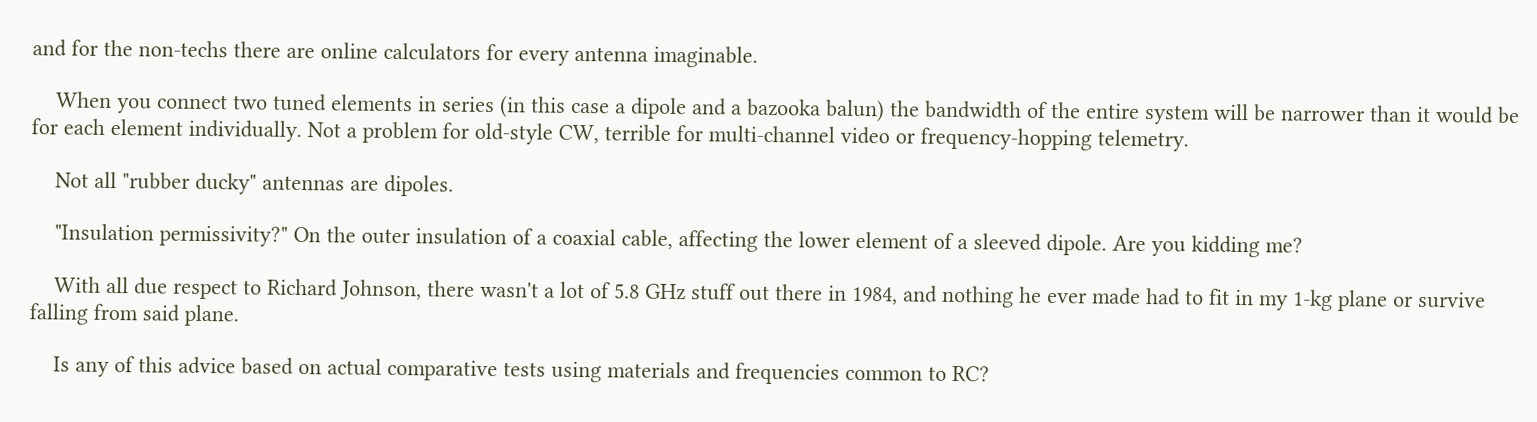and for the non-techs there are online calculators for every antenna imaginable.

    When you connect two tuned elements in series (in this case a dipole and a bazooka balun) the bandwidth of the entire system will be narrower than it would be for each element individually. Not a problem for old-style CW, terrible for multi-channel video or frequency-hopping telemetry.

    Not all "rubber ducky" antennas are dipoles.

    "Insulation permissivity?" On the outer insulation of a coaxial cable, affecting the lower element of a sleeved dipole. Are you kidding me?

    With all due respect to Richard Johnson, there wasn't a lot of 5.8 GHz stuff out there in 1984, and nothing he ever made had to fit in my 1-kg plane or survive falling from said plane.

    Is any of this advice based on actual comparative tests using materials and frequencies common to RC?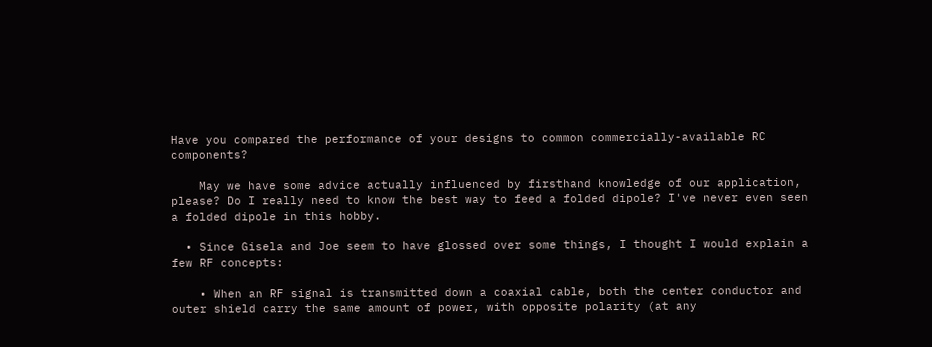Have you compared the performance of your designs to common commercially-available RC components?

    May we have some advice actually influenced by firsthand knowledge of our application, please? Do I really need to know the best way to feed a folded dipole? I've never even seen a folded dipole in this hobby.

  • Since Gisela and Joe seem to have glossed over some things, I thought I would explain a few RF concepts:

    • When an RF signal is transmitted down a coaxial cable, both the center conductor and outer shield carry the same amount of power, with opposite polarity (at any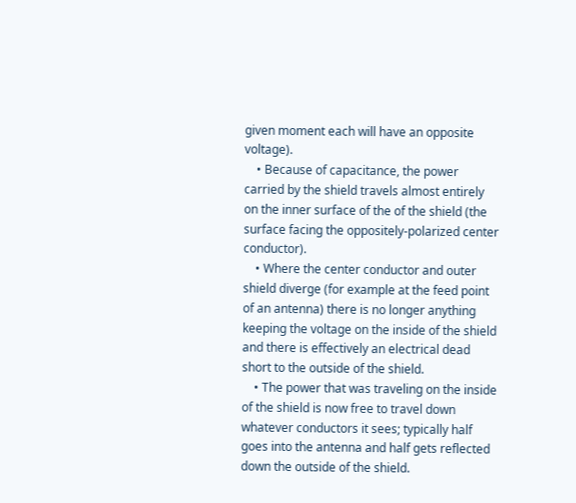given moment each will have an opposite voltage).
    • Because of capacitance, the power carried by the shield travels almost entirely on the inner surface of the of the shield (the surface facing the oppositely-polarized center conductor).
    • Where the center conductor and outer shield diverge (for example at the feed point of an antenna) there is no longer anything keeping the voltage on the inside of the shield and there is effectively an electrical dead short to the outside of the shield.
    • The power that was traveling on the inside of the shield is now free to travel down whatever conductors it sees; typically half goes into the antenna and half gets reflected down the outside of the shield.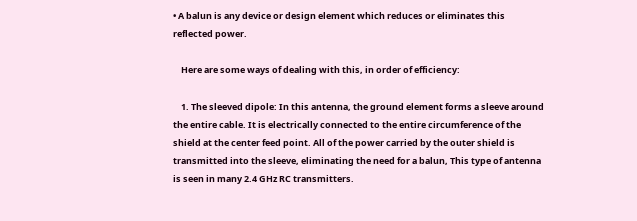• A balun is any device or design element which reduces or eliminates this reflected power.

    Here are some ways of dealing with this, in order of efficiency:

    1. The sleeved dipole: In this antenna, the ground element forms a sleeve around the entire cable. It is electrically connected to the entire circumference of the shield at the center feed point. All of the power carried by the outer shield is transmitted into the sleeve, eliminating the need for a balun, This type of antenna is seen in many 2.4 GHz RC transmitters.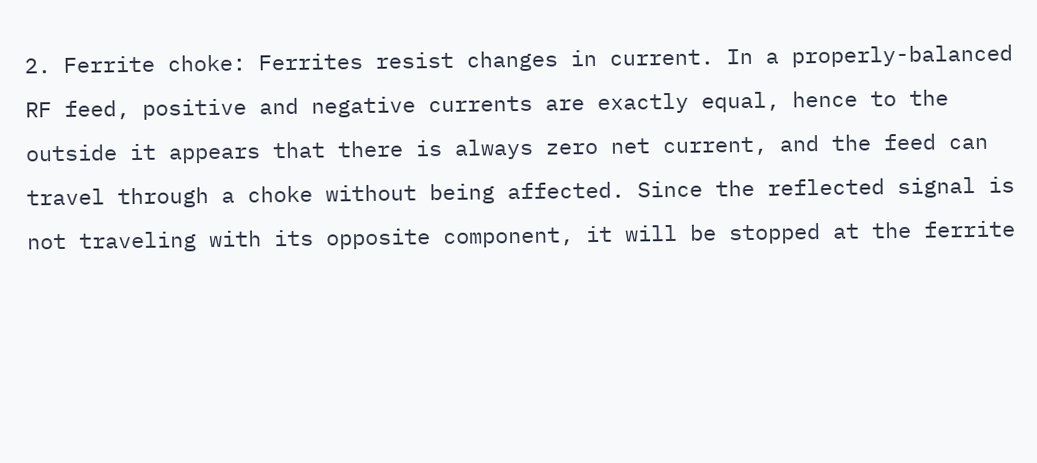2. Ferrite choke: Ferrites resist changes in current. In a properly-balanced RF feed, positive and negative currents are exactly equal, hence to the outside it appears that there is always zero net current, and the feed can travel through a choke without being affected. Since the reflected signal is not traveling with its opposite component, it will be stopped at the ferrite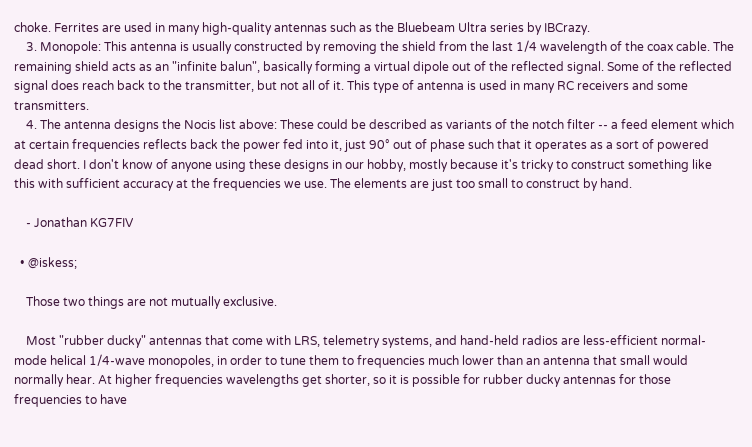choke. Ferrites are used in many high-quality antennas such as the Bluebeam Ultra series by IBCrazy.
    3. Monopole: This antenna is usually constructed by removing the shield from the last 1/4 wavelength of the coax cable. The remaining shield acts as an "infinite balun", basically forming a virtual dipole out of the reflected signal. Some of the reflected signal does reach back to the transmitter, but not all of it. This type of antenna is used in many RC receivers and some transmitters.
    4. The antenna designs the Nocis list above: These could be described as variants of the notch filter -- a feed element which at certain frequencies reflects back the power fed into it, just 90° out of phase such that it operates as a sort of powered dead short. I don't know of anyone using these designs in our hobby, mostly because it's tricky to construct something like this with sufficient accuracy at the frequencies we use. The elements are just too small to construct by hand.

    - Jonathan KG7FIV

  • @iskess;

    Those two things are not mutually exclusive.

    Most "rubber ducky" antennas that come with LRS, telemetry systems, and hand-held radios are less-efficient normal-mode helical 1/4-wave monopoles, in order to tune them to frequencies much lower than an antenna that small would normally hear. At higher frequencies wavelengths get shorter, so it is possible for rubber ducky antennas for those frequencies to have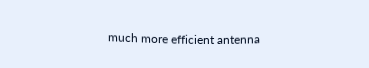much more efficient antenna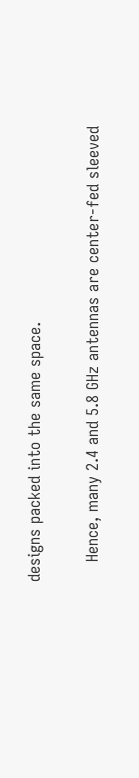designs packed into the same space.

    Hence, many 2.4 and 5.8 GHz antennas are center-fed sleeved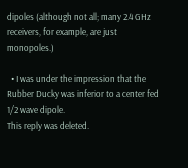dipoles (although not all; many 2.4 GHz receivers, for example, are just monopoles.)

  • I was under the impression that the Rubber Ducky was inferior to a center fed 1/2 wave dipole.
This reply was deleted.